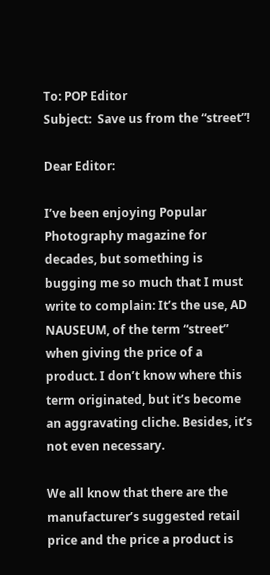To: POP Editor
Subject:  Save us from the “street”!

Dear Editor:

I’ve been enjoying Popular Photography magazine for decades, but something is bugging me so much that I must write to complain: It’s the use, AD NAUSEUM, of the term “street” when giving the price of a product. I don’t know where this term originated, but it’s become an aggravating cliche. Besides, it’s not even necessary.

We all know that there are the manufacturer’s suggested retail price and the price a product is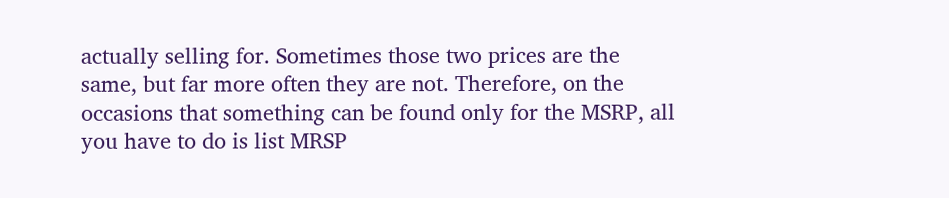actually selling for. Sometimes those two prices are the same, but far more often they are not. Therefore, on the occasions that something can be found only for the MSRP, all you have to do is list MRSP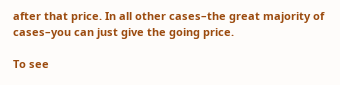after that price. In all other cases–the great majority of cases–you can just give the going price.

To see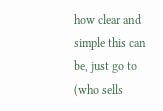how clear and simple this can be, just go to (who sells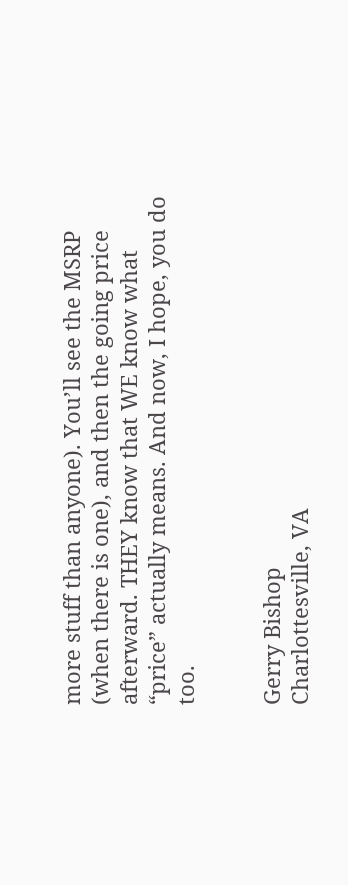more stuff than anyone). You’ll see the MSRP (when there is one), and then the going price afterward. THEY know that WE know what “price” actually means. And now, I hope, you do too.


Gerry Bishop
Charlottesville, VA